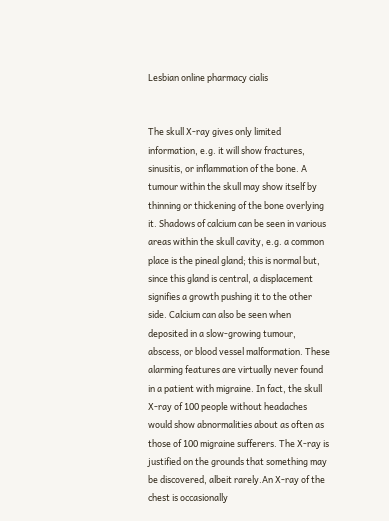Lesbian online pharmacy cialis


The skull X-ray gives only limited information, e.g. it will show fractures, sinusitis, or inflammation of the bone. A tumour within the skull may show itself by thinning or thickening of the bone overlying it. Shadows of calcium can be seen in various areas within the skull cavity, e.g. a common place is the pineal gland; this is normal but, since this gland is central, a displacement signifies a growth pushing it to the other side. Calcium can also be seen when deposited in a slow-growing tumour, abscess, or blood vessel malformation. These alarming features are virtually never found in a patient with migraine. In fact, the skull X-ray of 100 people without headaches would show abnormalities about as often as those of 100 migraine sufferers. The X-ray is justified on the grounds that something may be discovered, albeit rarely.An X-ray of the chest is occasionally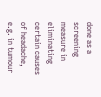done as a screening measure in eliminating certain causes of headache, e.g. in tumour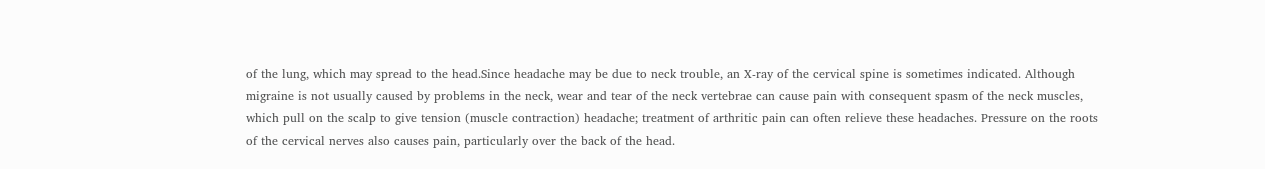of the lung, which may spread to the head.Since headache may be due to neck trouble, an X-ray of the cervical spine is sometimes indicated. Although migraine is not usually caused by problems in the neck, wear and tear of the neck vertebrae can cause pain with consequent spasm of the neck muscles, which pull on the scalp to give tension (muscle contraction) headache; treatment of arthritic pain can often relieve these headaches. Pressure on the roots of the cervical nerves also causes pain, particularly over the back of the head.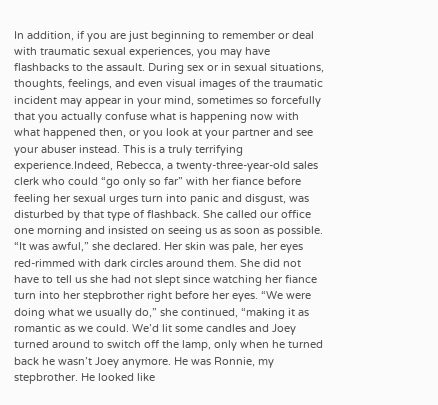In addition, if you are just beginning to remember or deal with traumatic sexual experiences, you may have flashbacks to the assault. During sex or in sexual situations, thoughts, feelings, and even visual images of the traumatic incident may appear in your mind, sometimes so forcefully that you actually confuse what is happening now with what happened then, or you look at your partner and see your abuser instead. This is a truly terrifying experience.Indeed, Rebecca, a twenty-three-year-old sales clerk who could “go only so far” with her fiance before feeling her sexual urges turn into panic and disgust, was disturbed by that type of flashback. She called our office one morning and insisted on seeing us as soon as possible. “It was awful,” she declared. Her skin was pale, her eyes red-rimmed with dark circles around them. She did not have to tell us she had not slept since watching her fiance turn into her stepbrother right before her eyes. “We were doing what we usually do,” she continued, “making it as romantic as we could. We’d lit some candles and Joey turned around to switch off the lamp, only when he turned back he wasn’t Joey anymore. He was Ronnie, my stepbrother. He looked like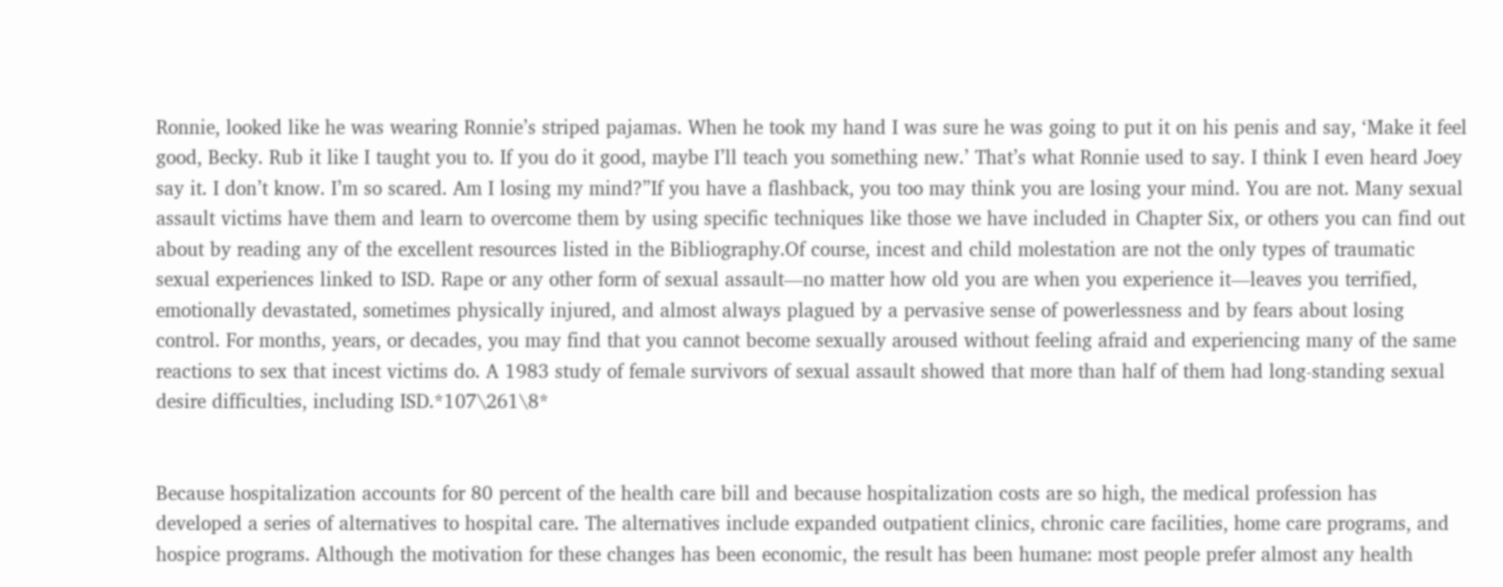Ronnie, looked like he was wearing Ronnie’s striped pajamas. When he took my hand I was sure he was going to put it on his penis and say, ‘Make it feel good, Becky. Rub it like I taught you to. If you do it good, maybe I’ll teach you something new.’ That’s what Ronnie used to say. I think I even heard Joey say it. I don’t know. I’m so scared. Am I losing my mind?”If you have a flashback, you too may think you are losing your mind. You are not. Many sexual assault victims have them and learn to overcome them by using specific techniques like those we have included in Chapter Six, or others you can find out about by reading any of the excellent resources listed in the Bibliography.Of course, incest and child molestation are not the only types of traumatic sexual experiences linked to ISD. Rape or any other form of sexual assault—no matter how old you are when you experience it—leaves you terrified, emotionally devastated, sometimes physically injured, and almost always plagued by a pervasive sense of powerlessness and by fears about losing control. For months, years, or decades, you may find that you cannot become sexually aroused without feeling afraid and experiencing many of the same reactions to sex that incest victims do. A 1983 study of female survivors of sexual assault showed that more than half of them had long-standing sexual desire difficulties, including ISD.*107\261\8*


Because hospitalization accounts for 80 percent of the health care bill and because hospitalization costs are so high, the medical profession has developed a series of alternatives to hospital care. The alternatives include expanded outpatient clinics, chronic care facilities, home care programs, and hospice programs. Although the motivation for these changes has been economic, the result has been humane: most people prefer almost any health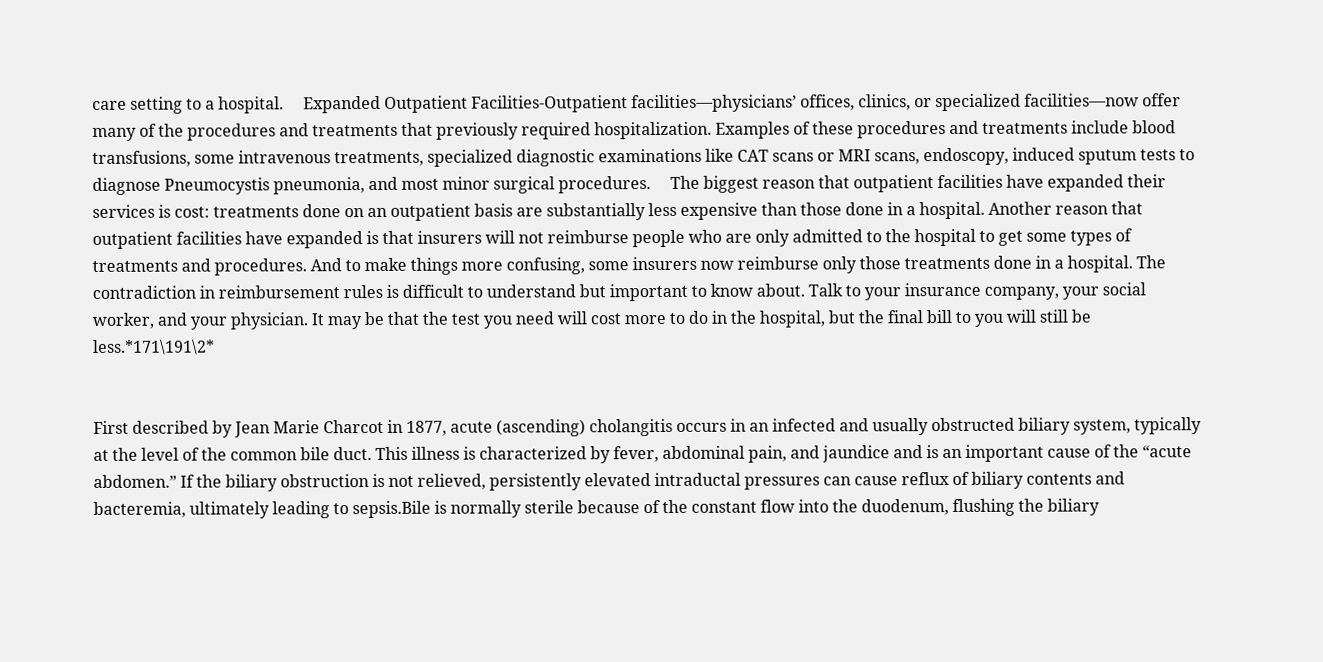care setting to a hospital.     Expanded Outpatient Facilities-Outpatient facilities—physicians’ offices, clinics, or specialized facilities—now offer many of the procedures and treatments that previously required hospitalization. Examples of these procedures and treatments include blood transfusions, some intravenous treatments, specialized diagnostic examinations like CAT scans or MRI scans, endoscopy, induced sputum tests to diagnose Pneumocystis pneumonia, and most minor surgical procedures.     The biggest reason that outpatient facilities have expanded their services is cost: treatments done on an outpatient basis are substantially less expensive than those done in a hospital. Another reason that outpatient facilities have expanded is that insurers will not reimburse people who are only admitted to the hospital to get some types of treatments and procedures. And to make things more confusing, some insurers now reimburse only those treatments done in a hospital. The contradiction in reimbursement rules is difficult to understand but important to know about. Talk to your insurance company, your social worker, and your physician. It may be that the test you need will cost more to do in the hospital, but the final bill to you will still be less.*171\191\2*


First described by Jean Marie Charcot in 1877, acute (ascending) cholangitis occurs in an infected and usually obstructed biliary system, typically at the level of the common bile duct. This illness is characterized by fever, abdominal pain, and jaundice and is an important cause of the “acute abdomen.” If the biliary obstruction is not relieved, persistently elevated intraductal pressures can cause reflux of biliary contents and bacteremia, ultimately leading to sepsis.Bile is normally sterile because of the constant flow into the duodenum, flushing the biliary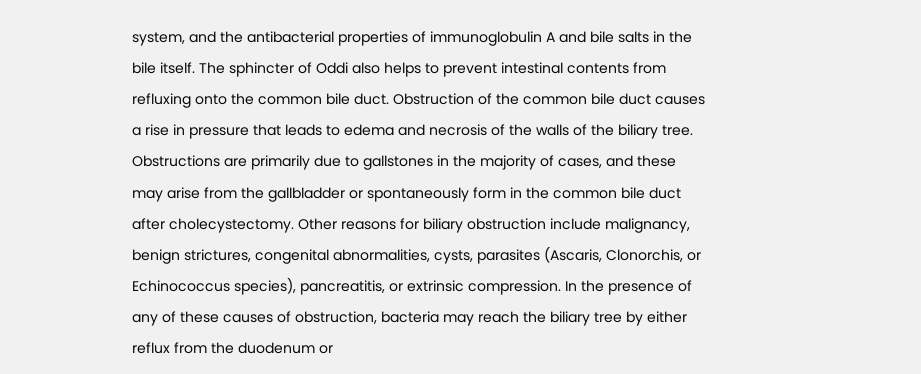system, and the antibacterial properties of immunoglobulin A and bile salts in the bile itself. The sphincter of Oddi also helps to prevent intestinal contents from refluxing onto the common bile duct. Obstruction of the common bile duct causes a rise in pressure that leads to edema and necrosis of the walls of the biliary tree. Obstructions are primarily due to gallstones in the majority of cases, and these may arise from the gallbladder or spontaneously form in the common bile duct after cholecystectomy. Other reasons for biliary obstruction include malignancy, benign strictures, congenital abnormalities, cysts, parasites (Ascaris, Clonorchis, or Echinococcus species), pancreatitis, or extrinsic compression. In the presence of any of these causes of obstruction, bacteria may reach the biliary tree by either reflux from the duodenum or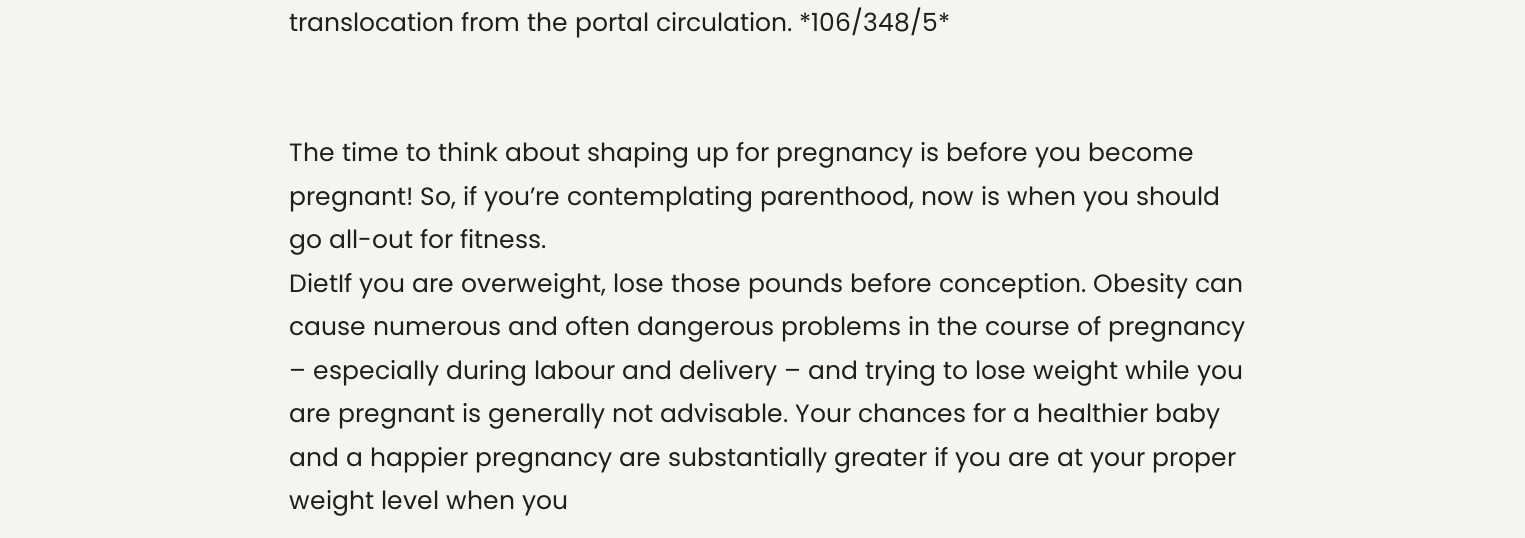translocation from the portal circulation. *106/348/5*


The time to think about shaping up for pregnancy is before you become pregnant! So, if you’re contemplating parenthood, now is when you should go all-out for fitness.
DietIf you are overweight, lose those pounds before conception. Obesity can cause numerous and often dangerous problems in the course of pregnancy – especially during labour and delivery – and trying to lose weight while you are pregnant is generally not advisable. Your chances for a healthier baby and a happier pregnancy are substantially greater if you are at your proper weight level when you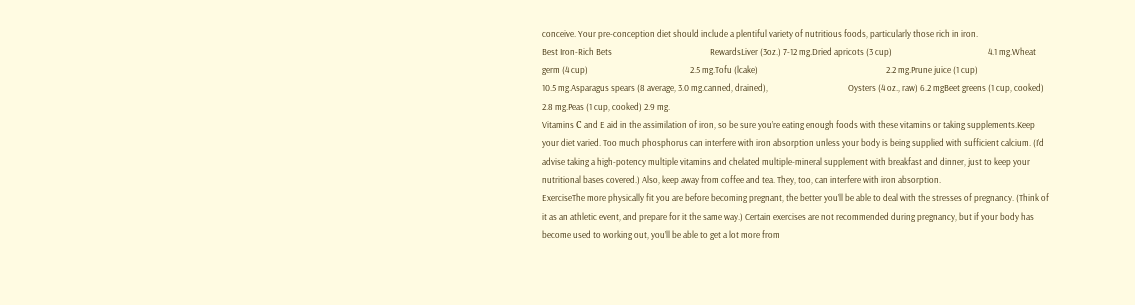conceive. Your pre-conception diet should include a plentiful variety of nutritious foods, particularly those rich in iron.
Best Iron-Rich Bets                                                 RewardsLiver (3oz.) 7-12 mg.Dried apricots (3 cup)                                                4.1 mg.Wheat germ (4 cup)                                                   2.5 mg.Tofu (lcake)                                                                2.2 mg.Prune juice (1 cup)                                                     10.5 mg.Asparagus spears (8 average, 3.0 mg.canned, drained),                                        Oysters (4 oz., raw) 6.2 mgBeet greens (1 cup, cooked) 2.8 mg.Peas (1 cup, cooked) 2.9 mg.
Vitamins С and E aid in the assimilation of iron, so be sure you’re eating enough foods with these vitamins or taking supplements.Keep your diet varied. Too much phosphorus can interfere with iron absorption unless your body is being supplied with sufficient calcium. (I’d advise taking a high-potency multiple vitamins and chelated multiple-mineral supplement with breakfast and dinner, just to keep your nutritional bases covered.) Also, keep away from coffee and tea. They, too, can interfere with iron absorption.
ExerciseThe more physically fit you are before becoming pregnant, the better you’ll be able to deal with the stresses of pregnancy. (Think of it as an athletic event, and prepare for it the same way.) Certain exercises are not recommended during pregnancy, but if your body has become used to working out, you’ll be able to get a lot more from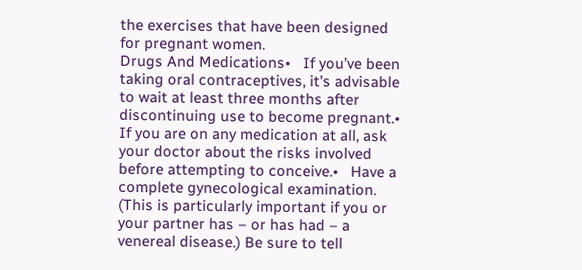the exercises that have been designed for pregnant women.
Drugs And Medications•   If you’ve been taking oral contraceptives, it’s advisable to wait at least three months after discontinuing use to become pregnant.•   If you are on any medication at all, ask your doctor about the risks involved before attempting to conceive.•   Have a complete gynecological examination. (This is particularly important if you or your partner has – or has had – a venereal disease.) Be sure to tell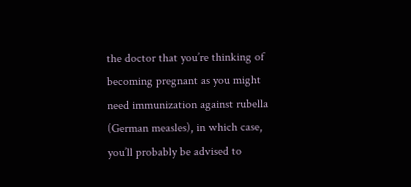the doctor that you’re thinking of becoming pregnant as you might need immunization against rubella (German measles), in which case, you’ll probably be advised to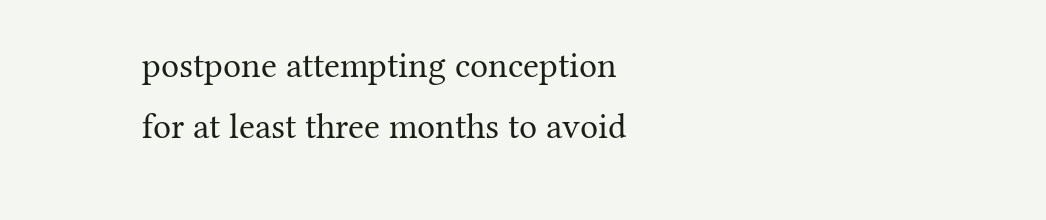postpone attempting conception for at least three months to avoid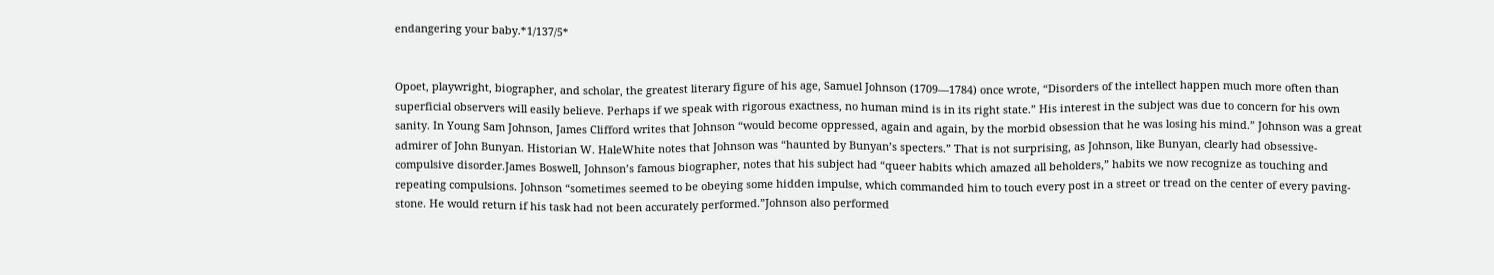endangering your baby.*1/137/5*


Opoet, playwright, biographer, and scholar, the greatest literary figure of his age, Samuel Johnson (1709—1784) once wrote, “Disorders of the intellect happen much more often than superficial observers will easily believe. Perhaps if we speak with rigorous exactness, no human mind is in its right state.” His interest in the subject was due to concern for his own sanity. In Young Sam Johnson, James Clifford writes that Johnson “would become oppressed, again and again, by the morbid obsession that he was losing his mind.” Johnson was a great admirer of John Bunyan. Historian W. HaleWhite notes that Johnson was “haunted by Bunyan’s specters.” That is not surprising, as Johnson, like Bunyan, clearly had obsessive-compulsive disorder.James Boswell, Johnson’s famous biographer, notes that his subject had “queer habits which amazed all beholders,” habits we now recognize as touching and repeating compulsions. Johnson “sometimes seemed to be obeying some hidden impulse, which commanded him to touch every post in a street or tread on the center of every paving-stone. He would return if his task had not been accurately performed.”Johnson also performed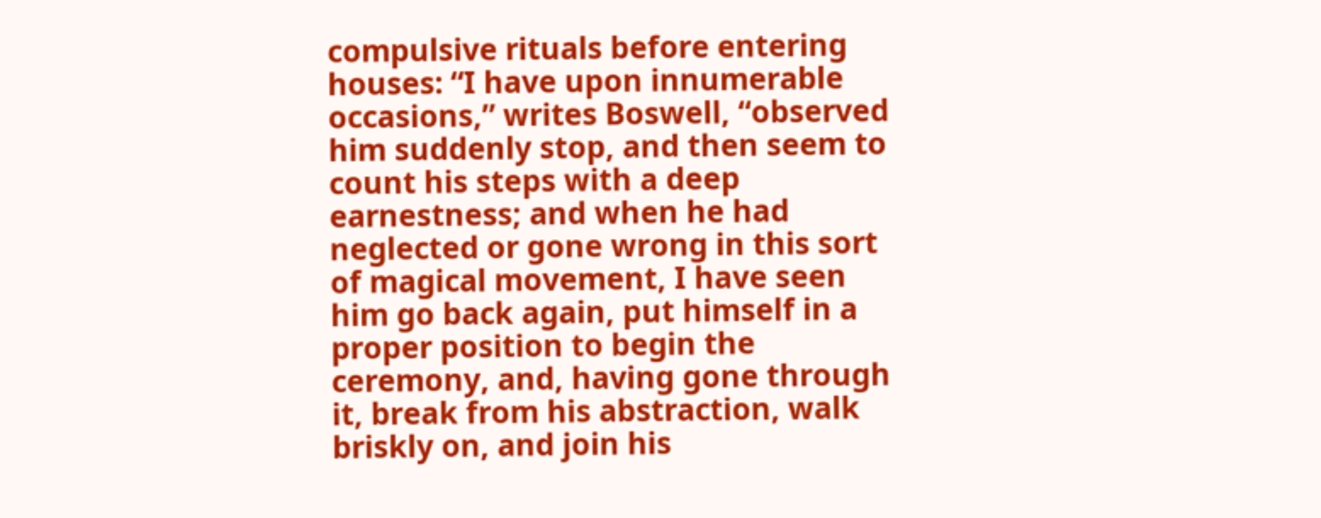compulsive rituals before entering houses: “I have upon innumerable occasions,” writes Boswell, “observed him suddenly stop, and then seem to count his steps with a deep earnestness; and when he had neglected or gone wrong in this sort of magical movement, I have seen him go back again, put himself in a proper position to begin the ceremony, and, having gone through it, break from his abstraction, walk briskly on, and join his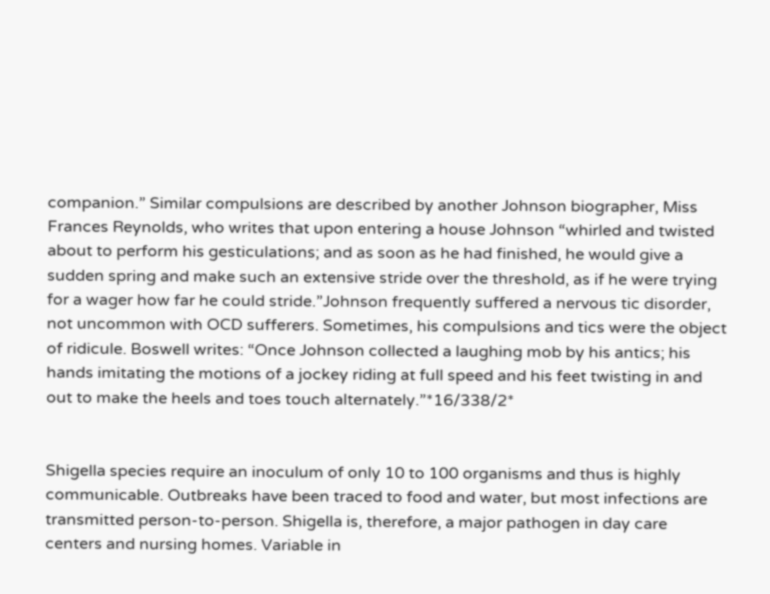companion.” Similar compulsions are described by another Johnson biographer, Miss Frances Reynolds, who writes that upon entering a house Johnson “whirled and twisted about to perform his gesticulations; and as soon as he had finished, he would give a sudden spring and make such an extensive stride over the threshold, as if he were trying for a wager how far he could stride.”Johnson frequently suffered a nervous tic disorder, not uncommon with OCD sufferers. Sometimes, his compulsions and tics were the object of ridicule. Boswell writes: “Once Johnson collected a laughing mob by his antics; his hands imitating the motions of a jockey riding at full speed and his feet twisting in and out to make the heels and toes touch alternately.”*16/338/2*


Shigella species require an inoculum of only 10 to 100 organisms and thus is highly communicable. Outbreaks have been traced to food and water, but most infections are transmitted person-to-person. Shigella is, therefore, a major pathogen in day care centers and nursing homes. Variable in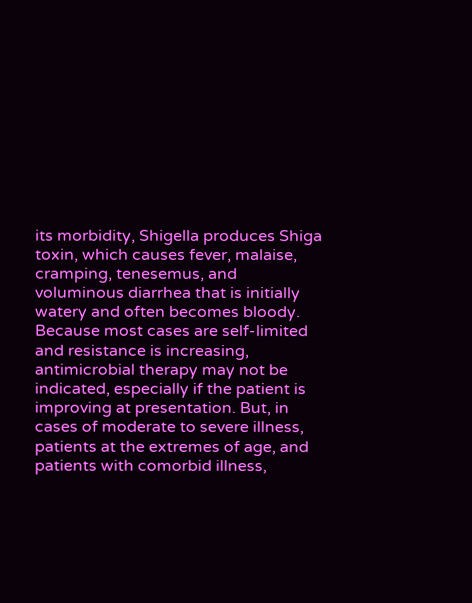its morbidity, Shigella produces Shiga toxin, which causes fever, malaise, cramping, tenesemus, and voluminous diarrhea that is initially watery and often becomes bloody. Because most cases are self-limited and resistance is increasing, antimicrobial therapy may not be indicated, especially if the patient is improving at presentation. But, in cases of moderate to severe illness, patients at the extremes of age, and patients with comorbid illness,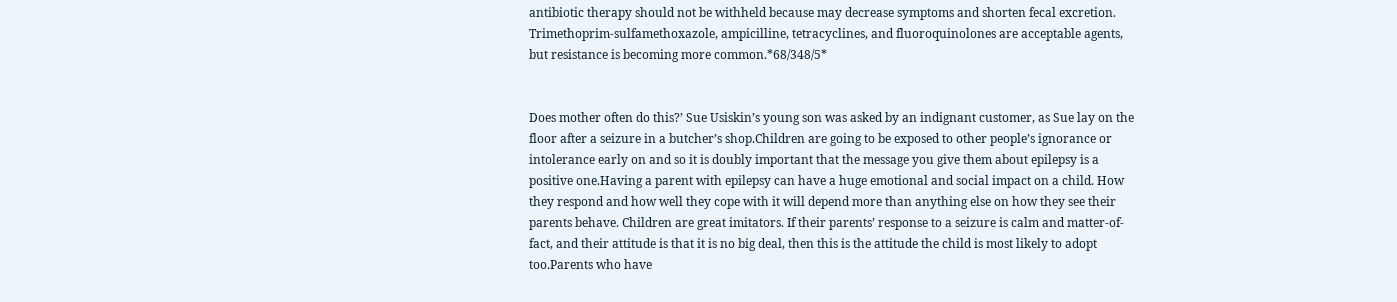antibiotic therapy should not be withheld because may decrease symptoms and shorten fecal excretion. Trimethoprim-sulfamethoxazole, ampicilline, tetracyclines, and fluoroquinolones are acceptable agents, but resistance is becoming more common.*68/348/5*


Does mother often do this?’ Sue Usiskin’s young son was asked by an indignant customer, as Sue lay on the floor after a seizure in a butcher’s shop.Children are going to be exposed to other people’s ignorance or intolerance early on and so it is doubly important that the message you give them about epilepsy is a positive one.Having a parent with epilepsy can have a huge emotional and social impact on a child. How they respond and how well they cope with it will depend more than anything else on how they see their parents behave. Children are great imitators. If their parents’ response to a seizure is calm and matter-of-fact, and their attitude is that it is no big deal, then this is the attitude the child is most likely to adopt too.Parents who have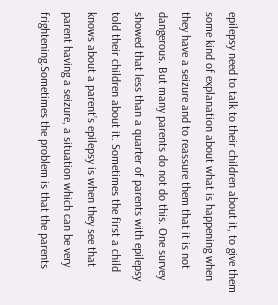epilepsy need to talk to their children about it, to give them some kind of explanation about what is happening when they have a seizure and to reassure them that it is not dangerous. But many parents do not do this. One survey showed that less than a quarter of parents with epilepsy told their children about it. Sometimes the first a child knows about a parent’s epilepsy is when they see that parent having a seizure, a situation which can be very frightening.Sometimes the problem is that the parents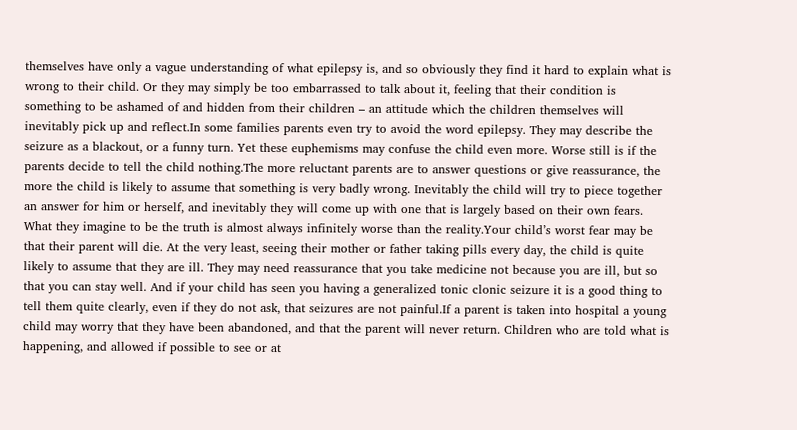themselves have only a vague understanding of what epilepsy is, and so obviously they find it hard to explain what is wrong to their child. Or they may simply be too embarrassed to talk about it, feeling that their condition is something to be ashamed of and hidden from their children – an attitude which the children themselves will inevitably pick up and reflect.In some families parents even try to avoid the word epilepsy. They may describe the seizure as a blackout, or a funny turn. Yet these euphemisms may confuse the child even more. Worse still is if the parents decide to tell the child nothing.The more reluctant parents are to answer questions or give reassurance, the more the child is likely to assume that something is very badly wrong. Inevitably the child will try to piece together an answer for him or herself, and inevitably they will come up with one that is largely based on their own fears. What they imagine to be the truth is almost always infinitely worse than the reality.Your child’s worst fear may be that their parent will die. At the very least, seeing their mother or father taking pills every day, the child is quite likely to assume that they are ill. They may need reassurance that you take medicine not because you are ill, but so that you can stay well. And if your child has seen you having a generalized tonic clonic seizure it is a good thing to tell them quite clearly, even if they do not ask, that seizures are not painful.If a parent is taken into hospital a young child may worry that they have been abandoned, and that the parent will never return. Children who are told what is happening, and allowed if possible to see or at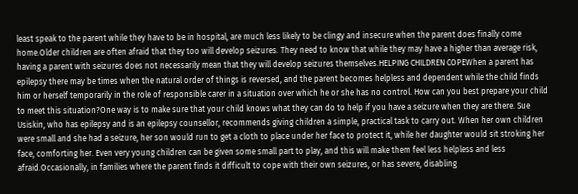least speak to the parent while they have to be in hospital, are much less likely to be clingy and insecure when the parent does finally come home.Older children are often afraid that they too will develop seizures. They need to know that while they may have a higher than average risk, having a parent with seizures does not necessarily mean that they will develop seizures themselves.HELPING CHILDREN COPEWhen a parent has epilepsy there may be times when the natural order of things is reversed, and the parent becomes helpless and dependent while the child finds him or herself temporarily in the role of responsible carer in a situation over which he or she has no control. How can you best prepare your child to meet this situation?One way is to make sure that your child knows what they can do to help if you have a seizure when they are there. Sue Usiskin, who has epilepsy and is an epilepsy counsellor, recommends giving children a simple, practical task to carry out. When her own children were small and she had a seizure, her son would run to get a cloth to place under her face to protect it, while her daughter would sit stroking her face, comforting her. Even very young children can be given some small part to play, and this will make them feel less helpless and less afraid.Occasionally, in families where the parent finds it difficult to cope with their own seizures, or has severe, disabling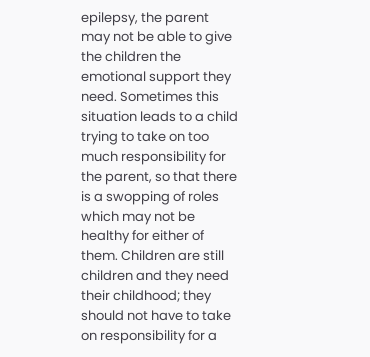epilepsy, the parent may not be able to give the children the emotional support they need. Sometimes this situation leads to a child trying to take on too much responsibility for the parent, so that there is a swopping of roles which may not be healthy for either of them. Children are still children and they need their childhood; they should not have to take on responsibility for a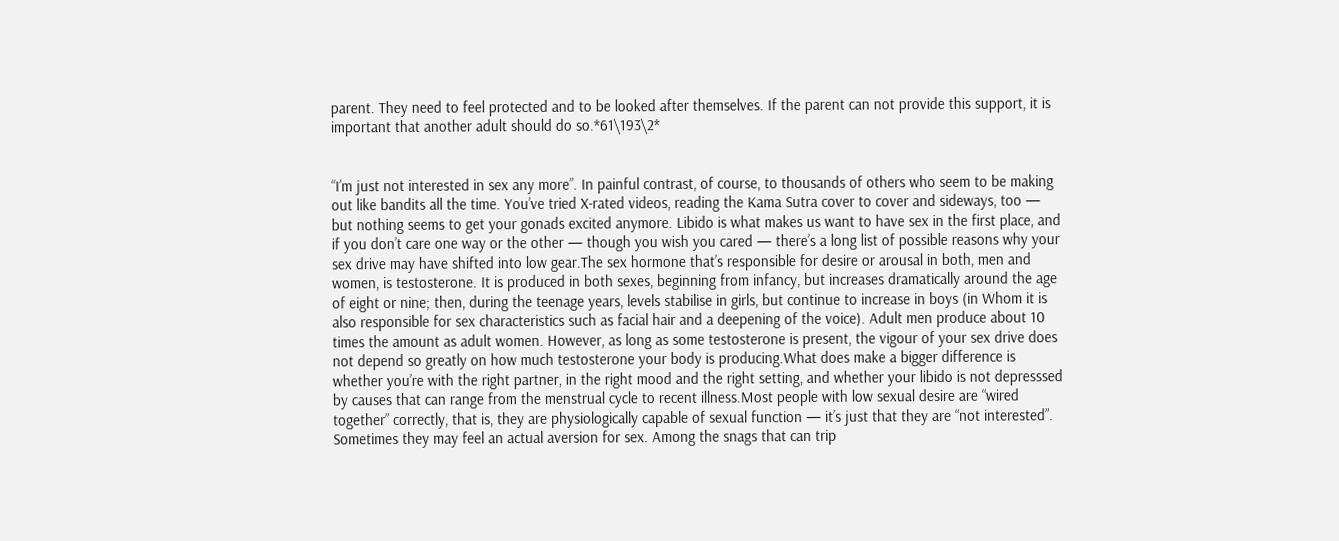parent. They need to feel protected and to be looked after themselves. If the parent can not provide this support, it is important that another adult should do so.*61\193\2*


“I’m just not interested in sex any more”. In painful contrast, of course, to thousands of others who seem to be making out like bandits all the time. You’ve tried X-rated videos, reading the Kama Sutra cover to cover and sideways, too — but nothing seems to get your gonads excited anymore. Libido is what makes us want to have sex in the first place, and if you don’t care one way or the other — though you wish you cared — there’s a long list of possible reasons why your sex drive may have shifted into low gear.The sex hormone that’s responsible for desire or arousal in both, men and women, is testosterone. It is produced in both sexes, beginning from infancy, but increases dramatically around the age of eight or nine; then, during the teenage years, levels stabilise in girls, but continue to increase in boys (in Whom it is also responsible for sex characteristics such as facial hair and a deepening of the voice). Adult men produce about 10 times the amount as adult women. However, as long as some testosterone is present, the vigour of your sex drive does not depend so greatly on how much testosterone your body is producing.What does make a bigger difference is whether you’re with the right partner, in the right mood and the right setting, and whether your libido is not depresssed by causes that can range from the menstrual cycle to recent illness.Most people with low sexual desire are “wired together” correctly, that is, they are physiologically capable of sexual function — it’s just that they are “not interested”. Sometimes they may feel an actual aversion for sex. Among the snags that can trip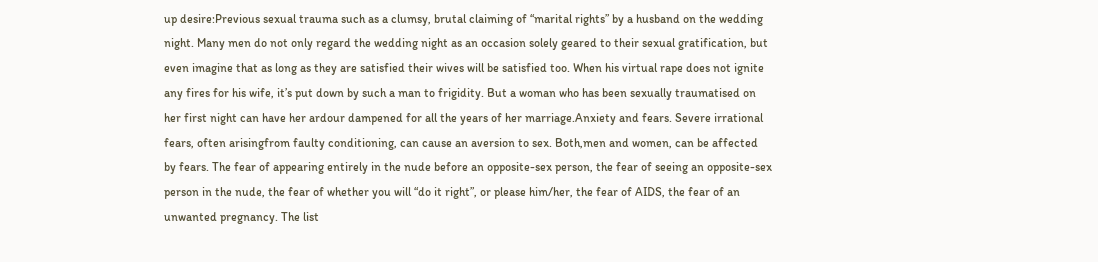up desire:Previous sexual trauma such as a clumsy, brutal claiming of “marital rights” by a husband on the wedding night. Many men do not only regard the wedding night as an occasion solely geared to their sexual gratification, but even imagine that as long as they are satisfied their wives will be satisfied too. When his virtual rape does not ignite any fires for his wife, it’s put down by such a man to frigidity. But a woman who has been sexually traumatised on her first night can have her ardour dampened for all the years of her marriage.Anxiety and fears. Severe irrational fears, often arisingfrom faulty conditioning, can cause an aversion to sex. Both,men and women, can be affected by fears. The fear of appearing entirely in the nude before an opposite-sex person, the fear of seeing an opposite-sex person in the nude, the fear of whether you will “do it right”, or please him/her, the fear of AIDS, the fear of an unwanted pregnancy. The list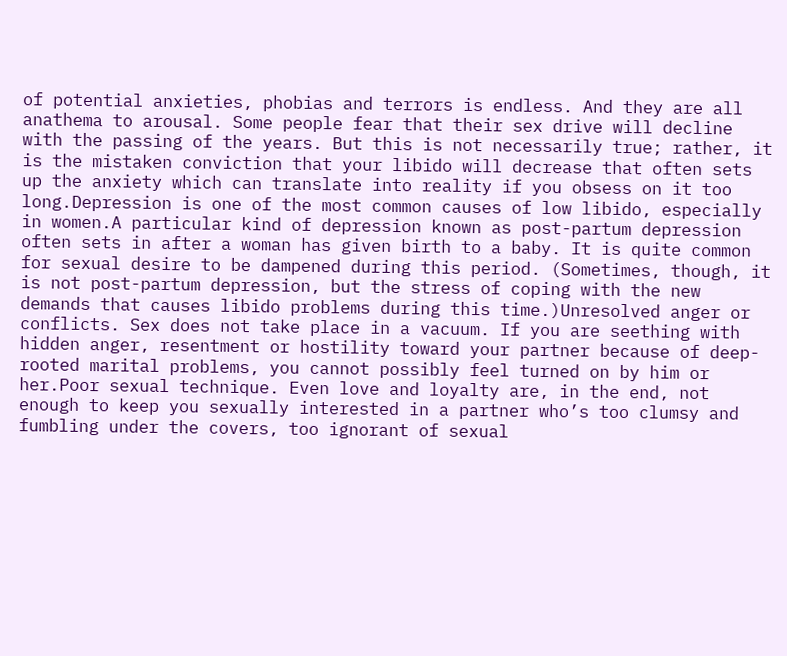of potential anxieties, phobias and terrors is endless. And they are all anathema to arousal. Some people fear that their sex drive will decline with the passing of the years. But this is not necessarily true; rather, it is the mistaken conviction that your libido will decrease that often sets up the anxiety which can translate into reality if you obsess on it too long.Depression is one of the most common causes of low libido, especially in women.A particular kind of depression known as post-partum depression often sets in after a woman has given birth to a baby. It is quite common for sexual desire to be dampened during this period. (Sometimes, though, it is not post-partum depression, but the stress of coping with the new demands that causes libido problems during this time.)Unresolved anger or conflicts. Sex does not take place in a vacuum. If you are seething with hidden anger, resentment or hostility toward your partner because of deep-rooted marital problems, you cannot possibly feel turned on by him or her.Poor sexual technique. Even love and loyalty are, in the end, not enough to keep you sexually interested in a partner who’s too clumsy and fumbling under the covers, too ignorant of sexual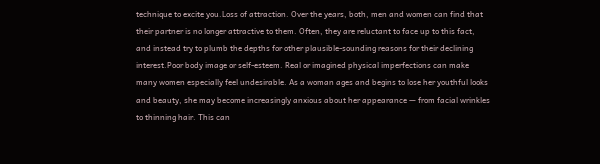technique to excite you.Loss of attraction. Over the years, both, men and women can find that their partner is no longer attractive to them. Often, they are reluctant to face up to this fact, and instead try to plumb the depths for other plausible-sounding reasons for their declining interest.Poor body image or self-esteem. Real or imagined physical imperfections can make many women especially feel undesirable. As a woman ages and begins to lose her youthful looks and beauty, she may become increasingly anxious about her appearance — from facial wrinkles to thinning hair. This can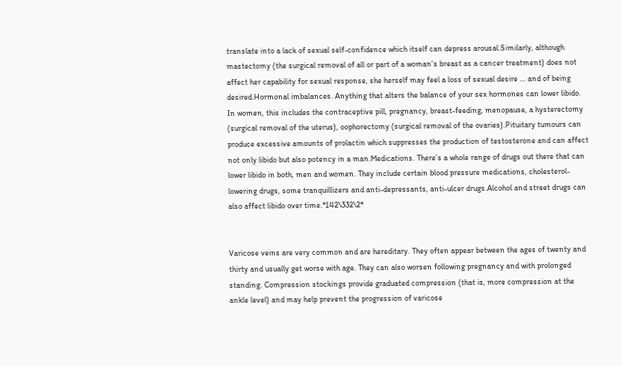translate into a lack of sexual self-confidence which itself can depress arousal.Similarly, although mastectomy (the surgical removal of all or part of a woman’s breast as a cancer treatment) does not affect her capability for sexual response, she herself may feel a loss of sexual desire … and of being desired.Hormonal imbalances. Anything that alters the balance of your sex hormones can lower libido. In women, this includes the contraceptive pill, pregnancy, breast-feeding, menopause, a hysterectomy (surgical removal of the uterus), oophorectomy (surgical removal of the ovaries).Pituitary tumours can produce excessive amounts of prolactin which suppresses the production of testosterone and can affect not only libido but also potency in a man.Medications. There’s a whole range of drugs out there that can lower libido in both, men and women. They include certain blood pressure medications, cholesterol-lowering drugs, some tranquillizers and anti-depressants, anti-ulcer drugs.Alcohol and street drugs can also affect libido over time.*142\332\2*


Varicose veins are very common and are hereditary. They often appear between the ages of twenty and thirty and usually get worse with age. They can also worsen following pregnancy and with prolonged standing. Compression stockings provide graduated compression (that is, more compression at the ankle level) and may help prevent the progression of varicose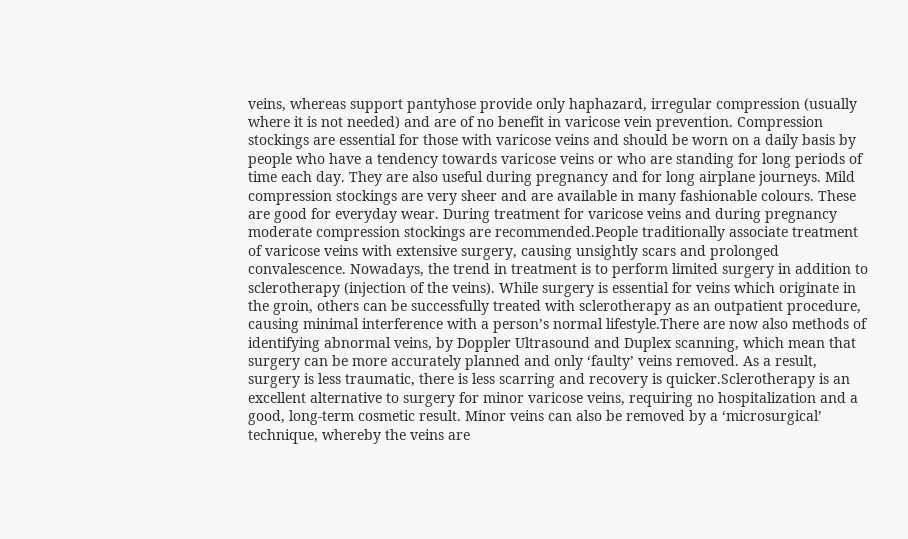veins, whereas support pantyhose provide only haphazard, irregular compression (usually where it is not needed) and are of no benefit in varicose vein prevention. Compression stockings are essential for those with varicose veins and should be worn on a daily basis by people who have a tendency towards varicose veins or who are standing for long periods of time each day. They are also useful during pregnancy and for long airplane journeys. Mild compression stockings are very sheer and are available in many fashionable colours. These are good for everyday wear. During treatment for varicose veins and during pregnancy moderate compression stockings are recommended.People traditionally associate treatment of varicose veins with extensive surgery, causing unsightly scars and prolonged convalescence. Nowadays, the trend in treatment is to perform limited surgery in addition to sclerotherapy (injection of the veins). While surgery is essential for veins which originate in the groin, others can be successfully treated with sclerotherapy as an outpatient procedure, causing minimal interference with a person’s normal lifestyle.There are now also methods of identifying abnormal veins, by Doppler Ultrasound and Duplex scanning, which mean that surgery can be more accurately planned and only ‘faulty’ veins removed. As a result, surgery is less traumatic, there is less scarring and recovery is quicker.Sclerotherapy is an excellent alternative to surgery for minor varicose veins, requiring no hospitalization and a good, long-term cosmetic result. Minor veins can also be removed by a ‘microsurgical’ technique, whereby the veins are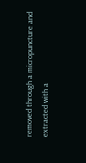removed through a micropuncture and extracted with a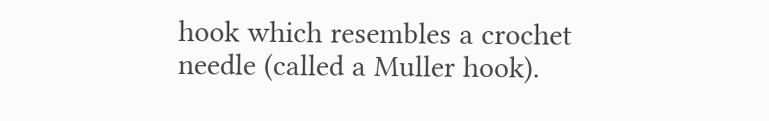hook which resembles a crochet needle (called a Muller hook).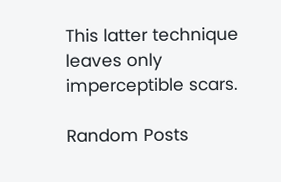This latter technique leaves only imperceptible scars.

Random Posts